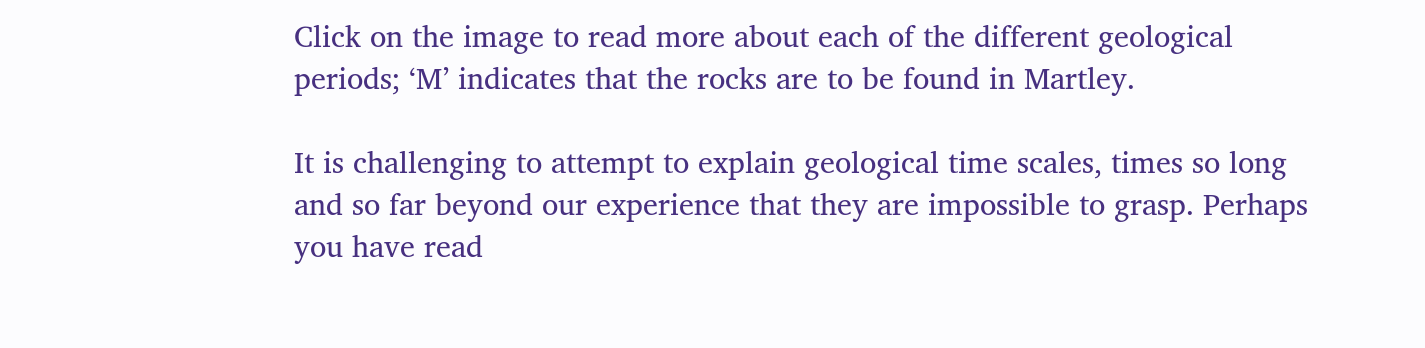Click on the image to read more about each of the different geological periods; ‘M’ indicates that the rocks are to be found in Martley.

It is challenging to attempt to explain geological time scales, times so long and so far beyond our experience that they are impossible to grasp. Perhaps you have read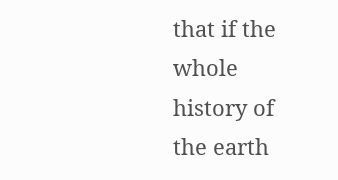that if the whole history of the earth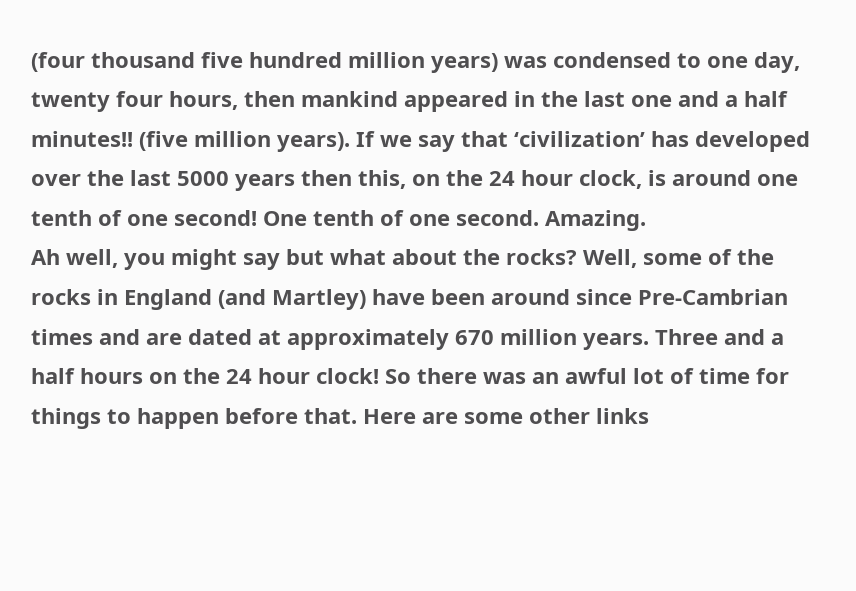(four thousand five hundred million years) was condensed to one day, twenty four hours, then mankind appeared in the last one and a half minutes!! (five million years). If we say that ‘civilization’ has developed over the last 5000 years then this, on the 24 hour clock, is around one tenth of one second! One tenth of one second. Amazing.
Ah well, you might say but what about the rocks? Well, some of the rocks in England (and Martley) have been around since Pre-Cambrian times and are dated at approximately 670 million years. Three and a half hours on the 24 hour clock! So there was an awful lot of time for things to happen before that. Here are some other links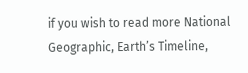if you wish to read more National Geographic, Earth’s Timeline,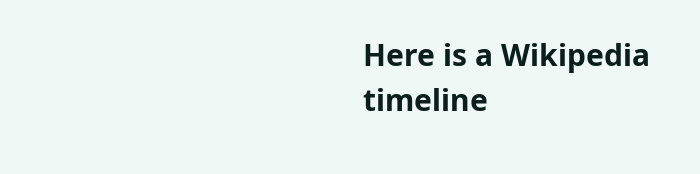Here is a Wikipedia timeline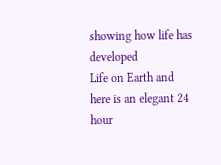showing how life has developed
Life on Earth and here is an elegant 24 hour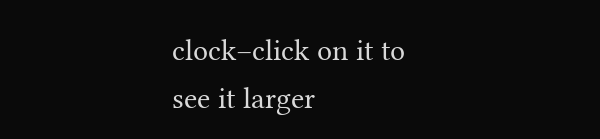clock–click on it to see it larger